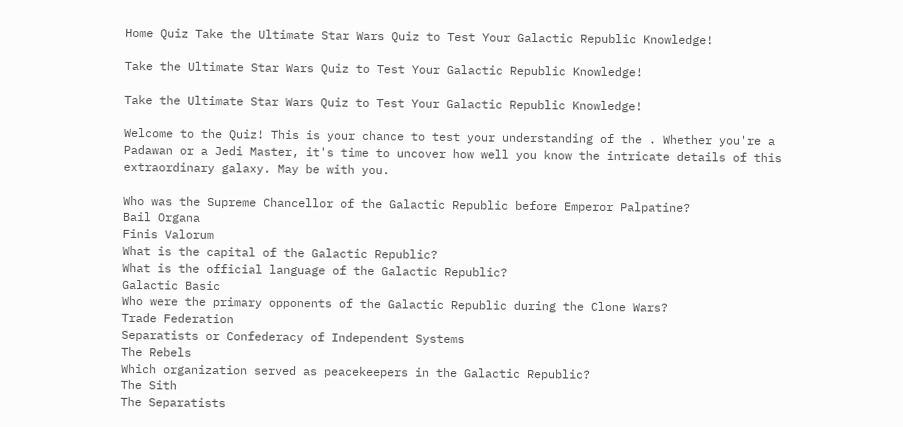Home Quiz Take the Ultimate Star Wars Quiz to Test Your Galactic Republic Knowledge!

Take the Ultimate Star Wars Quiz to Test Your Galactic Republic Knowledge!

Take the Ultimate Star Wars Quiz to Test Your Galactic Republic Knowledge!

Welcome to the Quiz! This is your chance to test your understanding of the . Whether you're a Padawan or a Jedi Master, it's time to uncover how well you know the intricate details of this extraordinary galaxy. May be with you.

Who was the Supreme Chancellor of the Galactic Republic before Emperor Palpatine?
Bail Organa
Finis Valorum
What is the capital of the Galactic Republic?
What is the official language of the Galactic Republic?
Galactic Basic
Who were the primary opponents of the Galactic Republic during the Clone Wars?
Trade Federation
Separatists or Confederacy of Independent Systems
The Rebels
Which organization served as peacekeepers in the Galactic Republic?
The Sith
The Separatists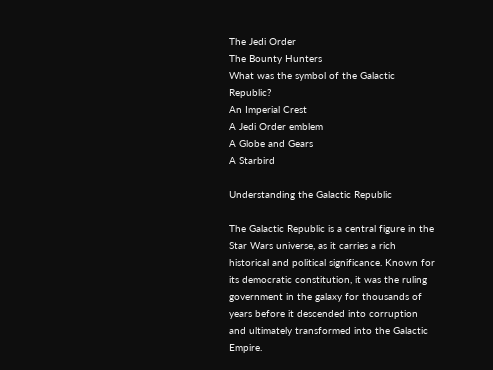The Jedi Order
The Bounty Hunters
What was the symbol of the Galactic Republic?
An Imperial Crest
A Jedi Order emblem
A Globe and Gears
A Starbird

Understanding the Galactic Republic

The Galactic Republic is a central figure in the Star Wars universe, as it carries a rich historical and political significance. Known for its democratic constitution, it was the ruling government in the galaxy for thousands of years before it descended into corruption and ultimately transformed into the Galactic Empire.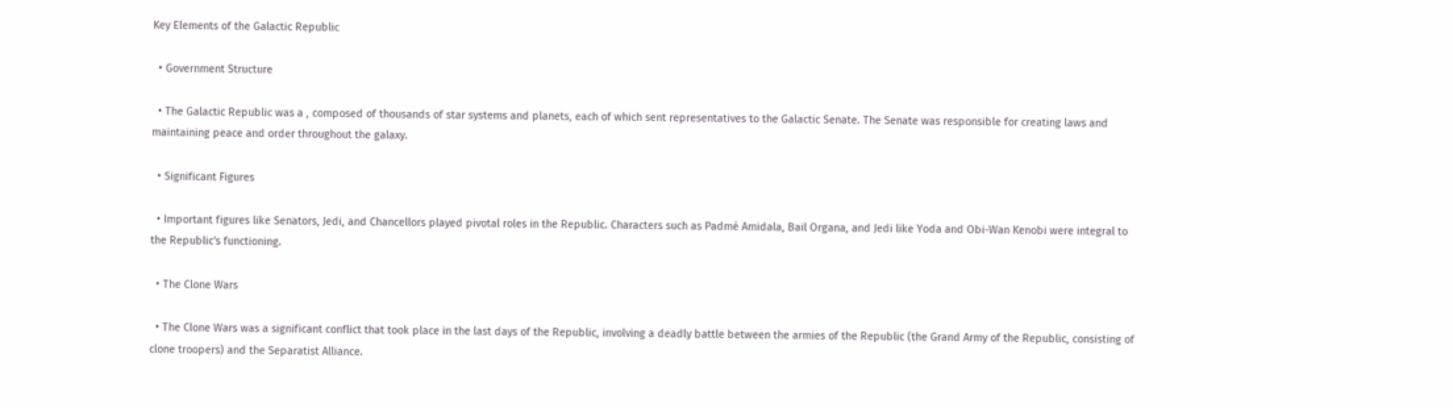Key Elements of the Galactic Republic

  • Government Structure

  • The Galactic Republic was a , composed of thousands of star systems and planets, each of which sent representatives to the Galactic Senate. The Senate was responsible for creating laws and maintaining peace and order throughout the galaxy.

  • Significant Figures

  • Important figures like Senators, Jedi, and Chancellors played pivotal roles in the Republic. Characters such as Padmé Amidala, Bail Organa, and Jedi like Yoda and Obi-Wan Kenobi were integral to the Republic's functioning.

  • The Clone Wars

  • The Clone Wars was a significant conflict that took place in the last days of the Republic, involving a deadly battle between the armies of the Republic (the Grand Army of the Republic, consisting of clone troopers) and the Separatist Alliance.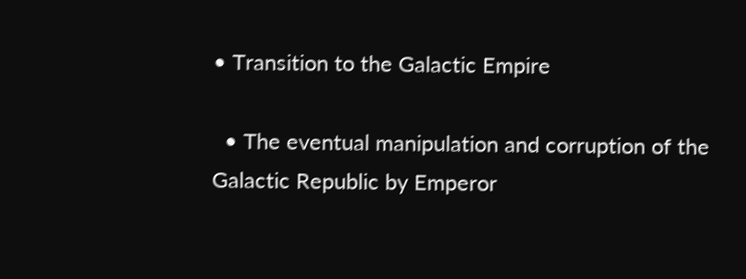• Transition to the Galactic Empire

  • The eventual manipulation and corruption of the Galactic Republic by Emperor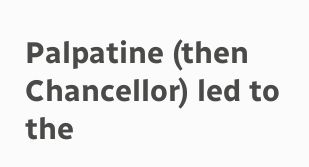Palpatine (then Chancellor) led to the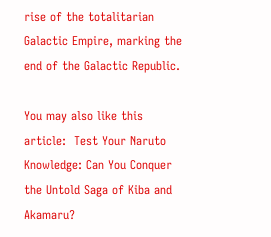rise of the totalitarian Galactic Empire, marking the end of the Galactic Republic.

You may also like this article:  Test Your Naruto Knowledge: Can You Conquer the Untold Saga of Kiba and Akamaru?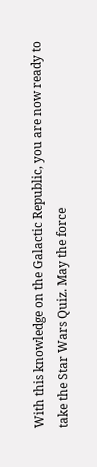With this knowledge on the Galactic Republic, you are now ready to take the Star Wars Quiz. May the force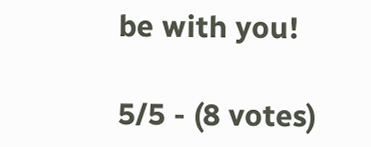be with you!

5/5 - (8 votes)